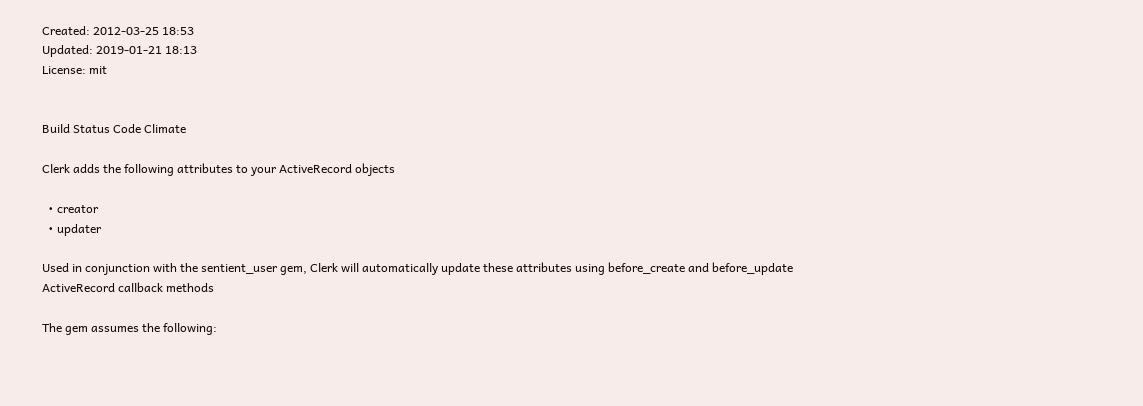Created: 2012-03-25 18:53
Updated: 2019-01-21 18:13
License: mit


Build Status Code Climate

Clerk adds the following attributes to your ActiveRecord objects

  • creator
  • updater

Used in conjunction with the sentient_user gem, Clerk will automatically update these attributes using before_create and before_update ActiveRecord callback methods

The gem assumes the following: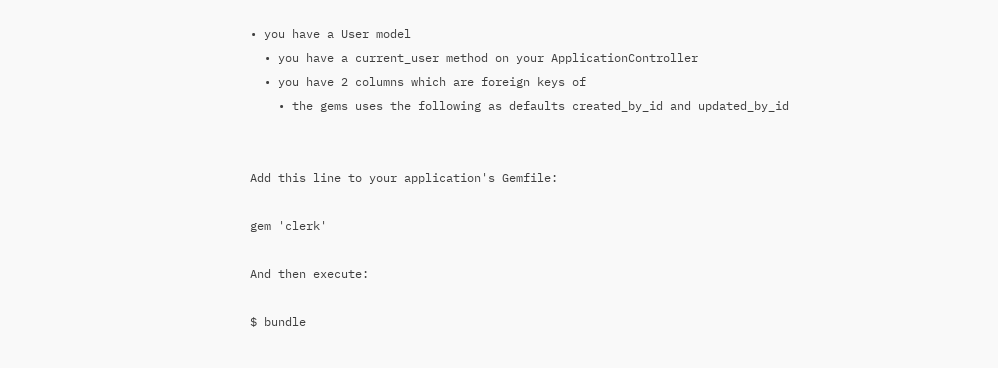• you have a User model
  • you have a current_user method on your ApplicationController
  • you have 2 columns which are foreign keys of
    • the gems uses the following as defaults created_by_id and updated_by_id


Add this line to your application's Gemfile:

gem 'clerk'

And then execute:

$ bundle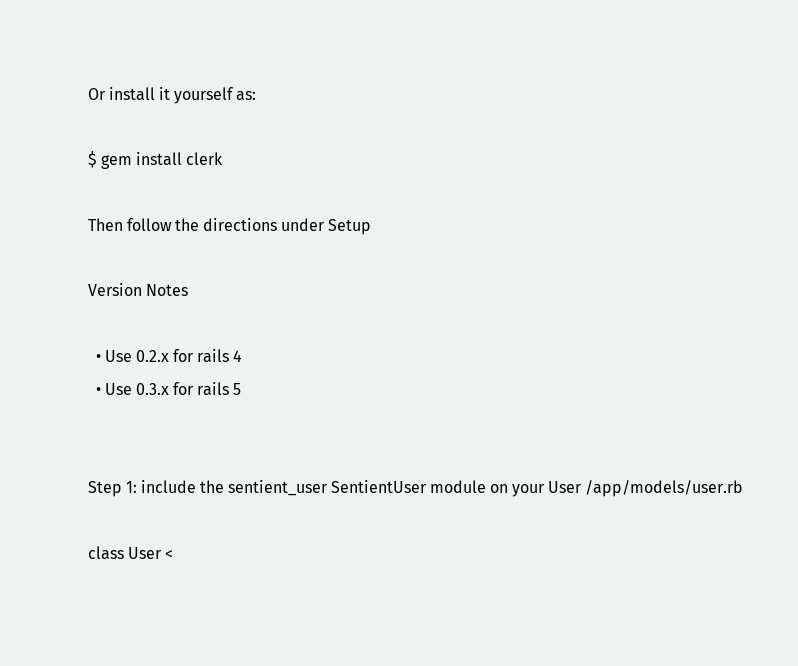Or install it yourself as:

$ gem install clerk

Then follow the directions under Setup

Version Notes

  • Use 0.2.x for rails 4
  • Use 0.3.x for rails 5


Step 1: include the sentient_user SentientUser module on your User /app/models/user.rb

class User <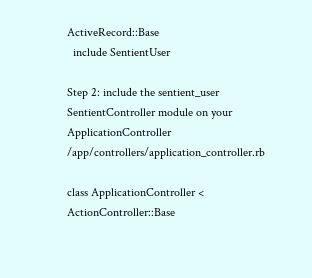ActiveRecord::Base
  include SentientUser

Step 2: include the sentient_user SentientController module on your ApplicationController /app/controllers/application_controller.rb

class ApplicationController < ActionController::Base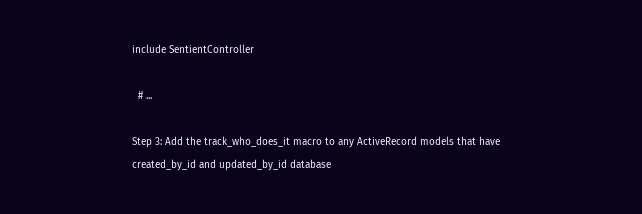include SentientController

  # ...

Step 3: Add the track_who_does_it macro to any ActiveRecord models that have created_by_id and updated_by_id database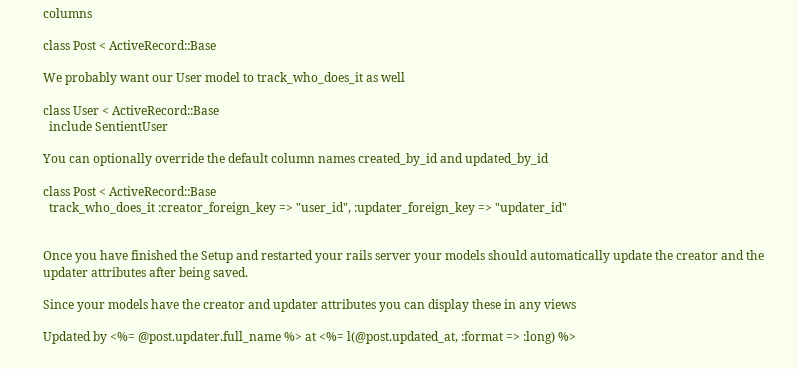columns

class Post < ActiveRecord::Base

We probably want our User model to track_who_does_it as well

class User < ActiveRecord::Base
  include SentientUser

You can optionally override the default column names created_by_id and updated_by_id

class Post < ActiveRecord::Base
  track_who_does_it :creator_foreign_key => "user_id", :updater_foreign_key => "updater_id"


Once you have finished the Setup and restarted your rails server your models should automatically update the creator and the updater attributes after being saved.

Since your models have the creator and updater attributes you can display these in any views

Updated by <%= @post.updater.full_name %> at <%= l(@post.updated_at, :format => :long) %>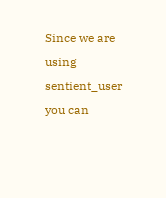Since we are using sentient_user you can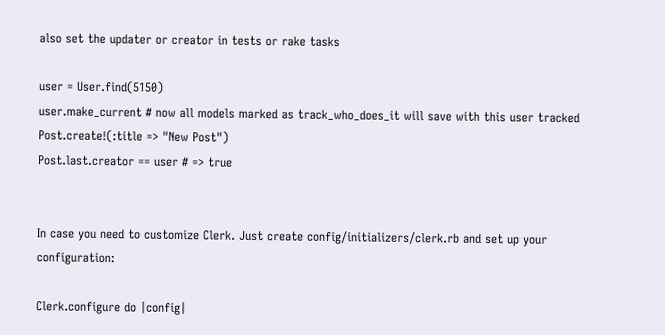also set the updater or creator in tests or rake tasks

user = User.find(5150)
user.make_current # now all models marked as track_who_does_it will save with this user tracked
Post.create!(:title => "New Post")
Post.last.creator == user # => true


In case you need to customize Clerk. Just create config/initializers/clerk.rb and set up your configuration:

Clerk.configure do |config|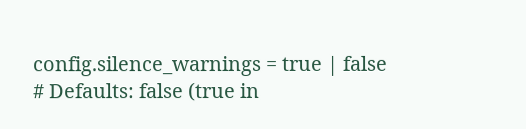config.silence_warnings = true | false     # Defaults: false (true in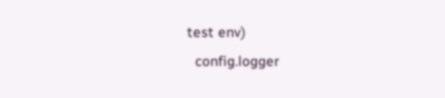test env)
  config.logger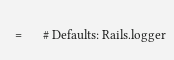=       # Defaults: Rails.logger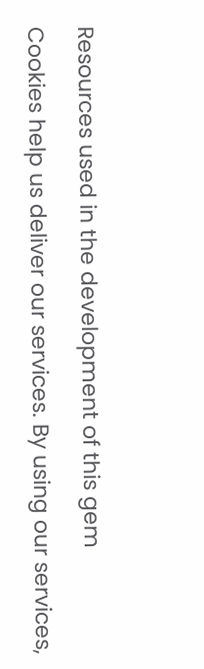Resources used in the development of this gem

Cookies help us deliver our services. By using our services,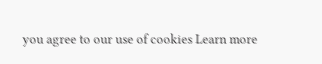you agree to our use of cookies Learn more